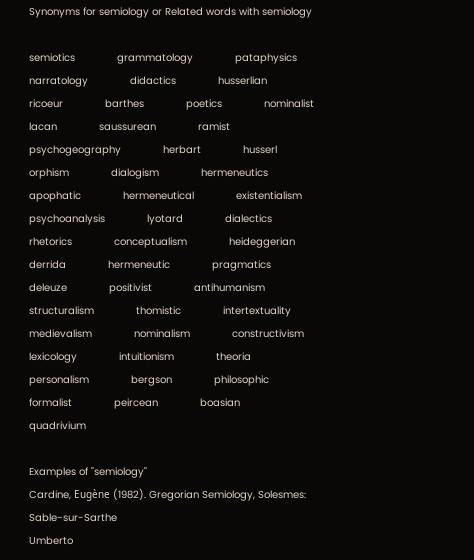Synonyms for semiology or Related words with semiology

semiotics              grammatology              pataphysics              narratology              didactics              husserlian              ricoeur              barthes              poetics              nominalist              lacan              saussurean              ramist              psychogeography              herbart              husserl              orphism              dialogism              hermeneutics              apophatic              hermeneutical              existentialism              psychoanalysis              lyotard              dialectics              rhetorics              conceptualism              heideggerian              derrida              hermeneutic              pragmatics              deleuze              positivist              antihumanism              structuralism              thomistic              intertextuality              medievalism              nominalism              constructivism              lexicology              intuitionism              theoria              personalism              bergson              philosophic              formalist              peircean              boasian              quadrivium

Examples of "semiology"
Cardine, Eugène (1982). Gregorian Semiology, Solesmes: Sable-sur-Sarthe
Umberto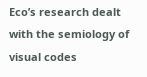Eco’s research dealt with the semiology of visual codes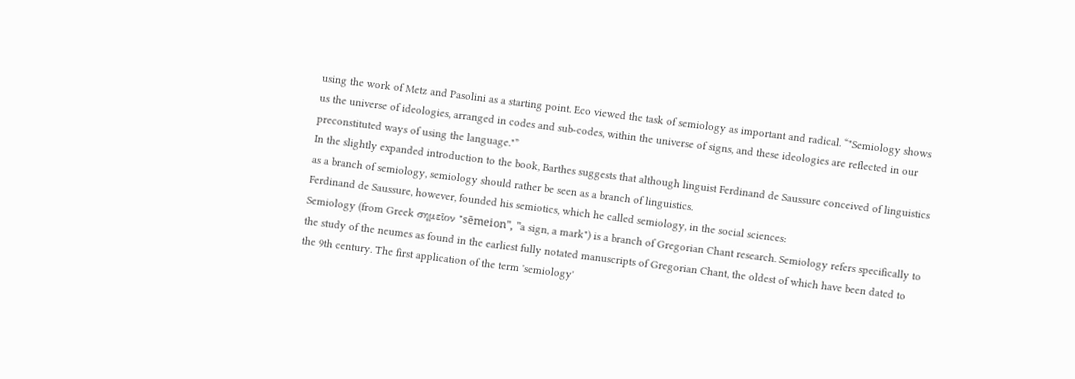using the work of Metz and Pasolini as a starting point. Eco viewed the task of semiology as important and radical. “"Semiology shows us the universe of ideologies, arranged in codes and sub-codes, within the universe of signs, and these ideologies are reflected in our preconstituted ways of using the language."”
In the slightly expanded introduction to the book, Barthes suggests that although linguist Ferdinand de Saussure conceived of linguistics as a branch of semiology, semiology should rather be seen as a branch of linguistics.
Ferdinand de Saussure, however, founded his semiotics, which he called semiology, in the social sciences:
Semiology (from Greek σημεῖον "sēmeion", "a sign, a mark") is a branch of Gregorian Chant research. Semiology refers specifically to the study of the neumes as found in the earliest fully notated manuscripts of Gregorian Chant, the oldest of which have been dated to the 9th century. The first application of the term 'semiology'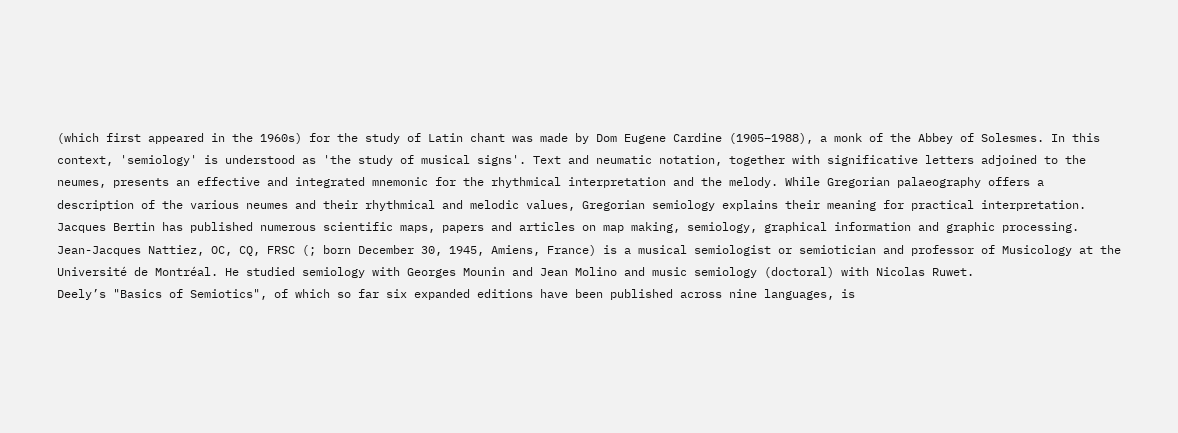(which first appeared in the 1960s) for the study of Latin chant was made by Dom Eugene Cardine (1905–1988), a monk of the Abbey of Solesmes. In this context, 'semiology' is understood as 'the study of musical signs'. Text and neumatic notation, together with significative letters adjoined to the neumes, presents an effective and integrated mnemonic for the rhythmical interpretation and the melody. While Gregorian palaeography offers a description of the various neumes and their rhythmical and melodic values, Gregorian semiology explains their meaning for practical interpretation.
Jacques Bertin has published numerous scientific maps, papers and articles on map making, semiology, graphical information and graphic processing.
Jean-Jacques Nattiez, OC, CQ, FRSC (; born December 30, 1945, Amiens, France) is a musical semiologist or semiotician and professor of Musicology at the Université de Montréal. He studied semiology with Georges Mounin and Jean Molino and music semiology (doctoral) with Nicolas Ruwet.
Deely’s "Basics of Semiotics", of which so far six expanded editions have been published across nine languages, is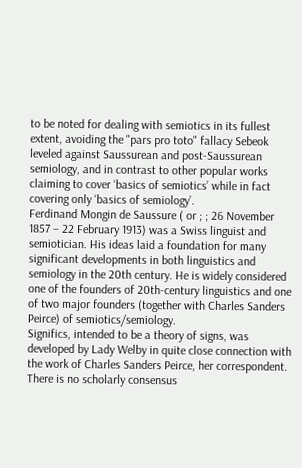to be noted for dealing with semiotics in its fullest extent, avoiding the "pars pro toto" fallacy Sebeok leveled against Saussurean and post-Saussurean semiology, and in contrast to other popular works claiming to cover ‘basics of semiotics’ while in fact covering only ‘basics of semiology’.
Ferdinand Mongin de Saussure ( or ; ; 26 November 1857 – 22 February 1913) was a Swiss linguist and semiotician. His ideas laid a foundation for many significant developments in both linguistics and semiology in the 20th century. He is widely considered one of the founders of 20th-century linguistics and one of two major founders (together with Charles Sanders Peirce) of semiotics/semiology.
Significs, intended to be a theory of signs, was developed by Lady Welby in quite close connection with the work of Charles Sanders Peirce, her correspondent. There is no scholarly consensus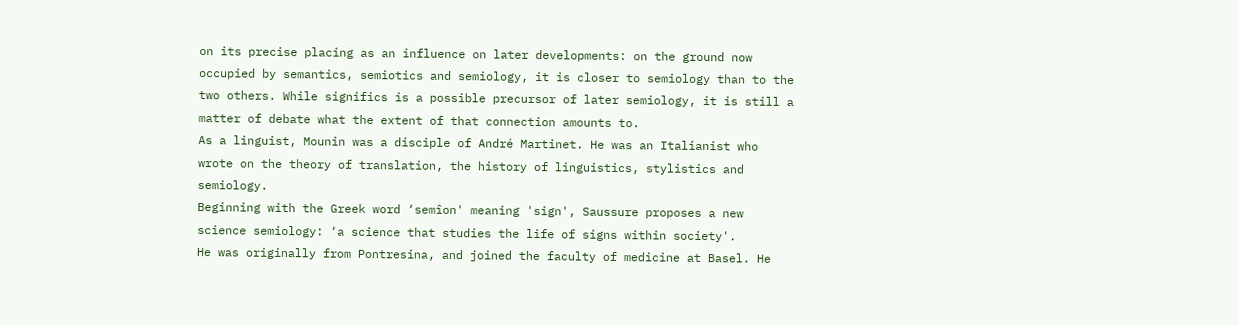on its precise placing as an influence on later developments: on the ground now occupied by semantics, semiotics and semiology, it is closer to semiology than to the two others. While significs is a possible precursor of later semiology, it is still a matter of debate what the extent of that connection amounts to.
As a linguist, Mounin was a disciple of André Martinet. He was an Italianist who wrote on the theory of translation, the history of linguistics, stylistics and semiology.
Beginning with the Greek word ‘semîon' meaning 'sign', Saussure proposes a new science semiology: ‘a science that studies the life of signs within society'.
He was originally from Pontresina, and joined the faculty of medicine at Basel. He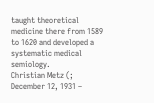taught theoretical medicine there from 1589 to 1620 and developed a systematic medical semiology.
Christian Metz (; December 12, 1931 –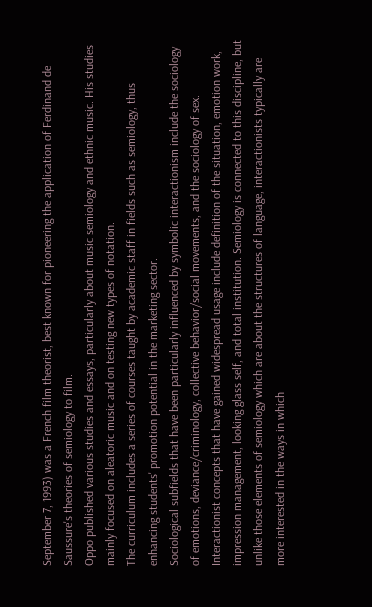September 7, 1993) was a French film theorist, best known for pioneering the application of Ferdinand de Saussure's theories of semiology to film.
Oppo published various studies and essays, particularly about music semiology and ethnic music. His studies mainly focused on aleatoric music and on testing new types of notation.
The curriculum includes a series of courses taught by academic staff in fields such as semiology, thus enhancing students' promotion potential in the marketing sector.
Sociological subfields that have been particularly influenced by symbolic interactionism include the sociology of emotions, deviance/criminology, collective behavior/social movements, and the sociology of sex. Interactionist concepts that have gained widespread usage include definition of the situation, emotion work, impression management, looking glass self, and total institution. Semiology is connected to this discipline, but unlike those elements of semiology which are about the structures of language, interactionists typically are more interested in the ways in which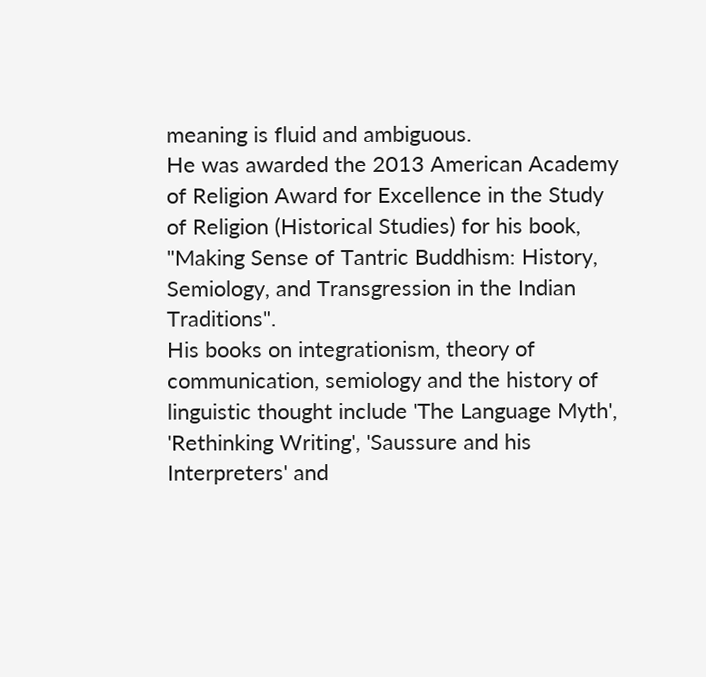meaning is fluid and ambiguous.
He was awarded the 2013 American Academy of Religion Award for Excellence in the Study of Religion (Historical Studies) for his book, "Making Sense of Tantric Buddhism: History, Semiology, and Transgression in the Indian Traditions".
His books on integrationism, theory of communication, semiology and the history of linguistic thought include 'The Language Myth', 'Rethinking Writing', 'Saussure and his Interpreters' and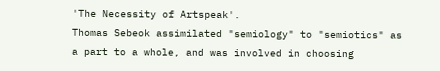'The Necessity of Artspeak'.
Thomas Sebeok assimilated "semiology" to "semiotics" as a part to a whole, and was involved in choosing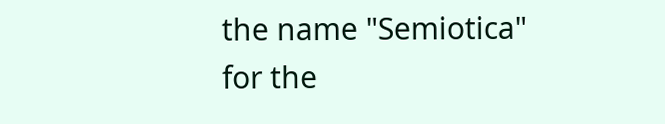the name "Semiotica" for the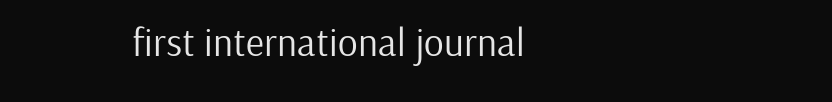first international journal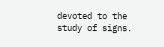devoted to the study of signs.